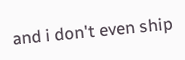and i don't even ship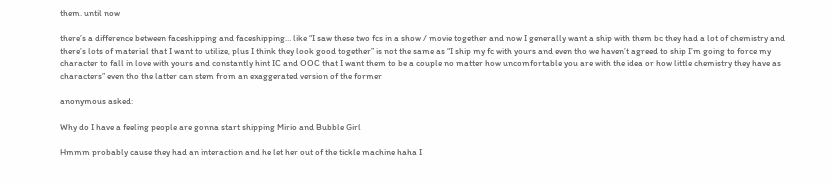them. until now

there’s a difference between faceshipping and faceshipping… like “I saw these two fcs in a show / movie together and now I generally want a ship with them bc they had a lot of chemistry and there’s lots of material that I want to utilize, plus I think they look good together” is not the same as “I ship my fc with yours and even tho we haven’t agreed to ship I’m going to force my character to fall in love with yours and constantly hint IC and OOC that I want them to be a couple no matter how uncomfortable you are with the idea or how little chemistry they have as characters” even tho the latter can stem from an exaggerated version of the former

anonymous asked:

Why do I have a feeling people are gonna start shipping Mirio and Bubble Girl

Hmmm probably cause they had an interaction and he let her out of the tickle machine haha I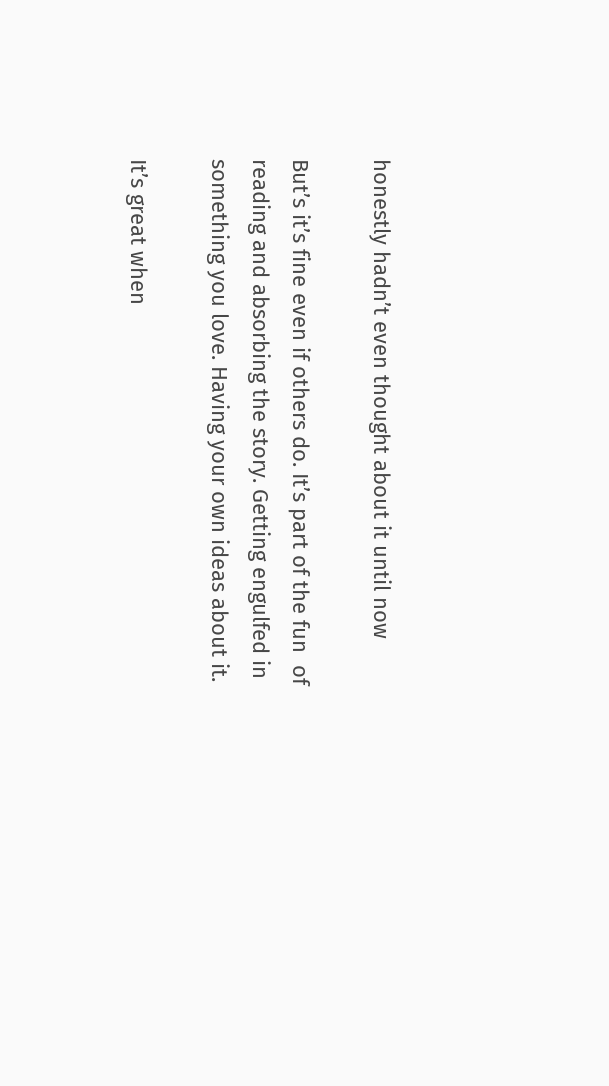honestly hadn’t even thought about it until now

But’s it’s fine even if others do. It’s part of the fun  of reading and absorbing the story. Getting engulfed in something you love. Having your own ideas about it.

It’s great when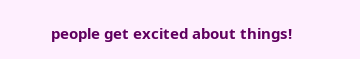people get excited about things!